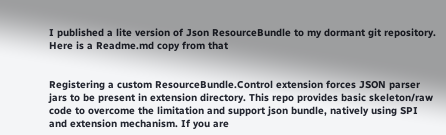I published a lite version of Json ResourceBundle to my dormant git repository. Here is a Readme.md copy from that


Registering a custom ResourceBundle.Control extension forces JSON parser jars to be present in extension directory. This repo provides basic skeleton/raw code to overcome the limitation and support json bundle, natively using SPI and extension mechanism. If you are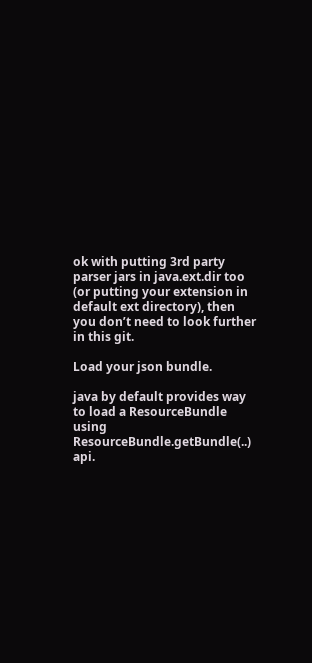ok with putting 3rd party parser jars in java.ext.dir too (or putting your extension in default ext directory), then you don’t need to look further in this git.

Load your json bundle.

java by default provides way to load a ResourceBundle using ResourceBundle.getBundle(..) api.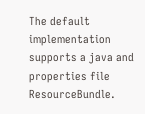The default implementation supports a java and properties file ResourceBundle.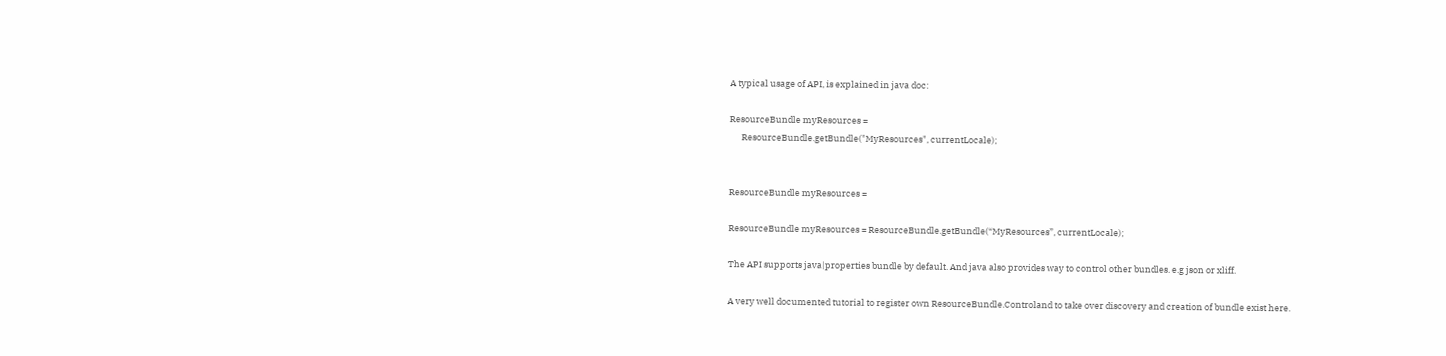A typical usage of API, is explained in java doc:

ResourceBundle myResources =
      ResourceBundle.getBundle("MyResources", currentLocale);


ResourceBundle myResources =

ResourceBundle myResources = ResourceBundle.getBundle(“MyResources”, currentLocale);

The API supports java|properties bundle by default. And java also provides way to control other bundles. e.g json or xliff.

A very well documented tutorial to register own ResourceBundle.Controland to take over discovery and creation of bundle exist here.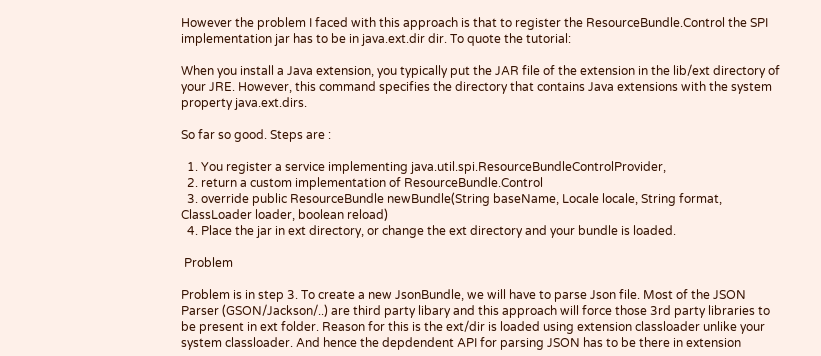However the problem I faced with this approach is that to register the ResourceBundle.Control the SPI implementation jar has to be in java.ext.dir dir. To quote the tutorial:

When you install a Java extension, you typically put the JAR file of the extension in the lib/ext directory of your JRE. However, this command specifies the directory that contains Java extensions with the system property java.ext.dirs.

So far so good. Steps are :

  1. You register a service implementing java.util.spi.ResourceBundleControlProvider,
  2. return a custom implementation of ResourceBundle.Control
  3. override public ResourceBundle newBundle(String baseName, Locale locale, String format, ClassLoader loader, boolean reload)
  4. Place the jar in ext directory, or change the ext directory and your bundle is loaded.

 Problem

Problem is in step 3. To create a new JsonBundle, we will have to parse Json file. Most of the JSON Parser (GSON/Jackson/..) are third party libary and this approach will force those 3rd party libraries to be present in ext folder. Reason for this is the ext/dir is loaded using extension classloader unlike your system classloader. And hence the depdendent API for parsing JSON has to be there in extension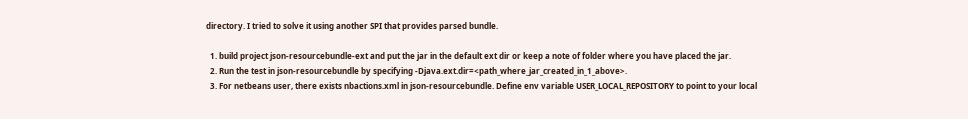directory. I tried to solve it using another SPI that provides parsed bundle.

  1. build project json-resourcebundle-ext and put the jar in the default ext dir or keep a note of folder where you have placed the jar.
  2. Run the test in json-resourcebundle by specifying -Djava.ext.dir=<path_where_jar_created_in_1_above>.
  3. For netbeans user, there exists nbactions.xml in json-resourcebundle. Define env variable USER_LOCAL_REPOSITORY to point to your local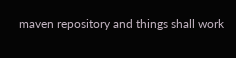maven repository and things shall work